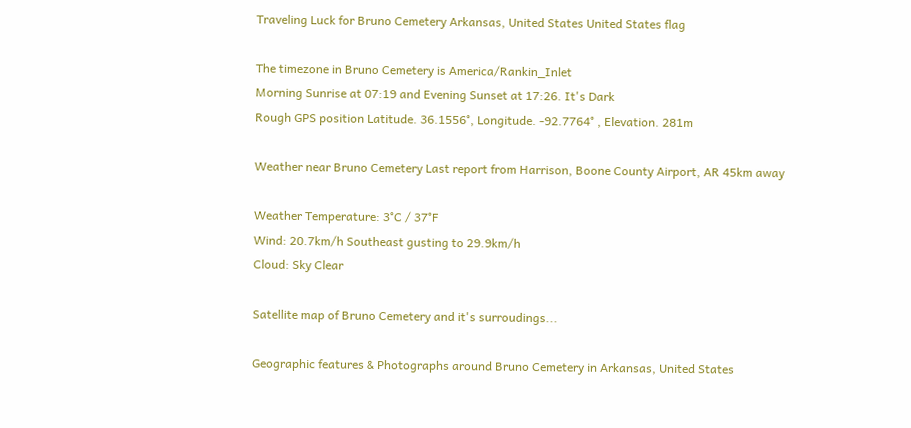Traveling Luck for Bruno Cemetery Arkansas, United States United States flag

The timezone in Bruno Cemetery is America/Rankin_Inlet
Morning Sunrise at 07:19 and Evening Sunset at 17:26. It's Dark
Rough GPS position Latitude. 36.1556°, Longitude. -92.7764° , Elevation. 281m

Weather near Bruno Cemetery Last report from Harrison, Boone County Airport, AR 45km away

Weather Temperature: 3°C / 37°F
Wind: 20.7km/h Southeast gusting to 29.9km/h
Cloud: Sky Clear

Satellite map of Bruno Cemetery and it's surroudings...

Geographic features & Photographs around Bruno Cemetery in Arkansas, United States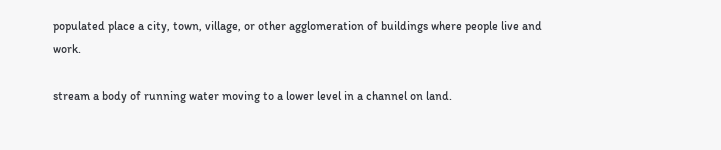populated place a city, town, village, or other agglomeration of buildings where people live and work.

stream a body of running water moving to a lower level in a channel on land.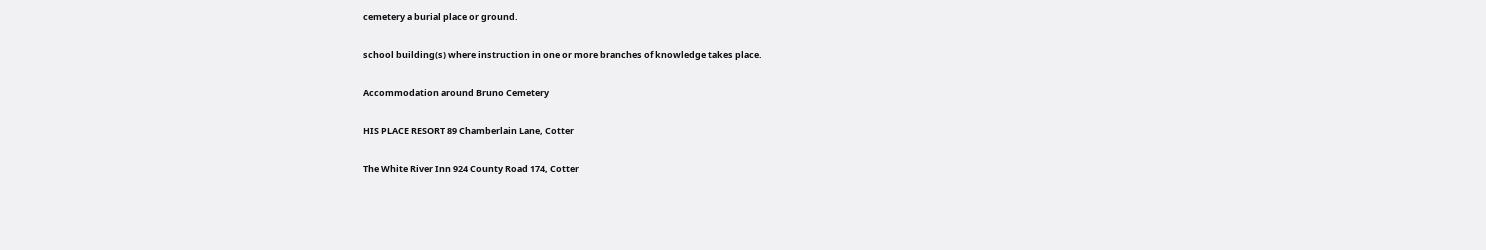cemetery a burial place or ground.

school building(s) where instruction in one or more branches of knowledge takes place.

Accommodation around Bruno Cemetery

HIS PLACE RESORT 89 Chamberlain Lane, Cotter

The White River Inn 924 County Road 174, Cotter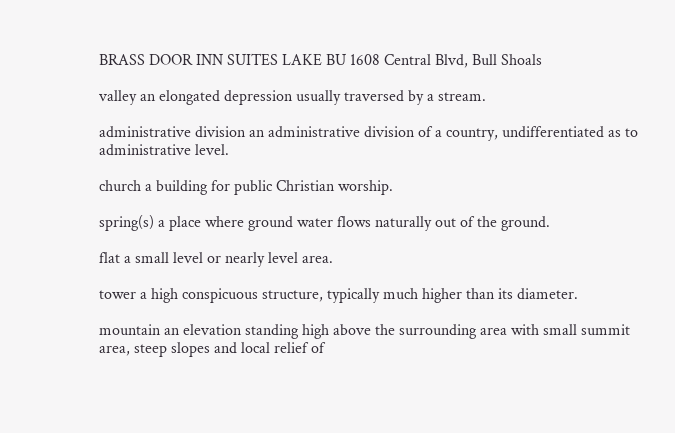BRASS DOOR INN SUITES LAKE BU 1608 Central Blvd, Bull Shoals

valley an elongated depression usually traversed by a stream.

administrative division an administrative division of a country, undifferentiated as to administrative level.

church a building for public Christian worship.

spring(s) a place where ground water flows naturally out of the ground.

flat a small level or nearly level area.

tower a high conspicuous structure, typically much higher than its diameter.

mountain an elevation standing high above the surrounding area with small summit area, steep slopes and local relief of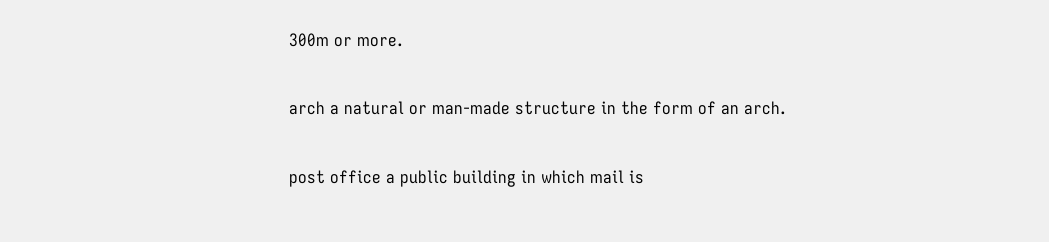300m or more.

arch a natural or man-made structure in the form of an arch.

post office a public building in which mail is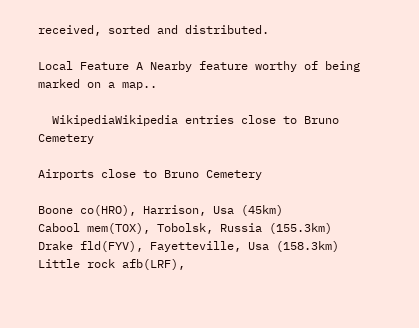received, sorted and distributed.

Local Feature A Nearby feature worthy of being marked on a map..

  WikipediaWikipedia entries close to Bruno Cemetery

Airports close to Bruno Cemetery

Boone co(HRO), Harrison, Usa (45km)
Cabool mem(TOX), Tobolsk, Russia (155.3km)
Drake fld(FYV), Fayetteville, Usa (158.3km)
Little rock afb(LRF),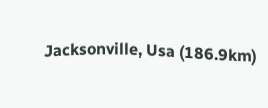Jacksonville, Usa (186.9km)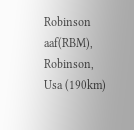Robinson aaf(RBM), Robinson, Usa (190km)